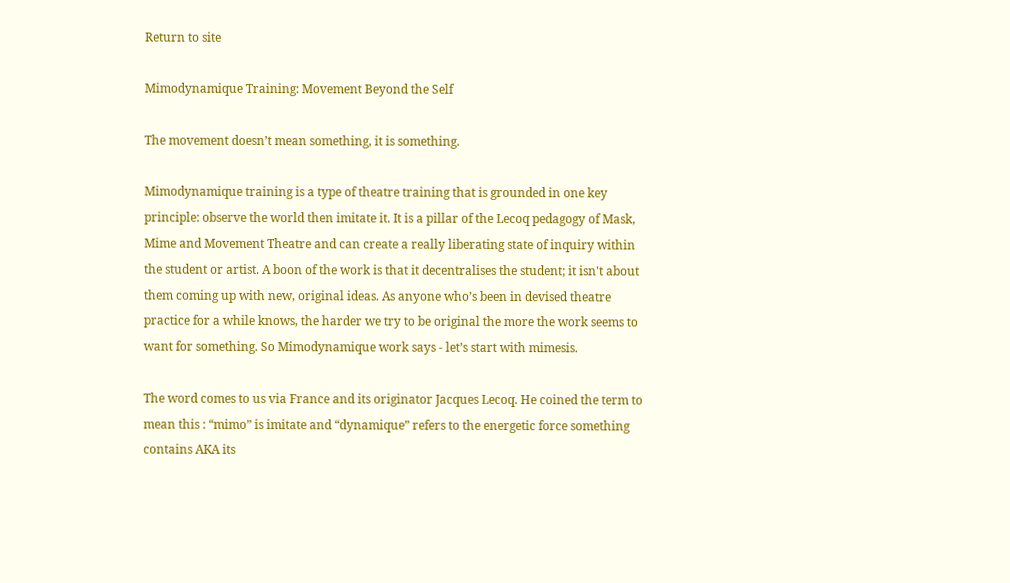Return to site

Mimodynamique Training: Movement Beyond the Self

The movement doesn’t mean something, it is something.

Mimodynamique training is a type of theatre training that is grounded in one key principle: observe the world then imitate it. It is a pillar of the Lecoq pedagogy of Mask, Mime and Movement Theatre and can create a really liberating state of inquiry within the student or artist. A boon of the work is that it decentralises the student; it isn't about them coming up with new, original ideas. As anyone who’s been in devised theatre practice for a while knows, the harder we try to be original the more the work seems to want for something. So Mimodynamique work says - let’s start with mimesis.

The word comes to us via France and its originator Jacques Lecoq. He coined the term to mean this : “mimo” is imitate and “dynamique” refers to the energetic force something contains AKA its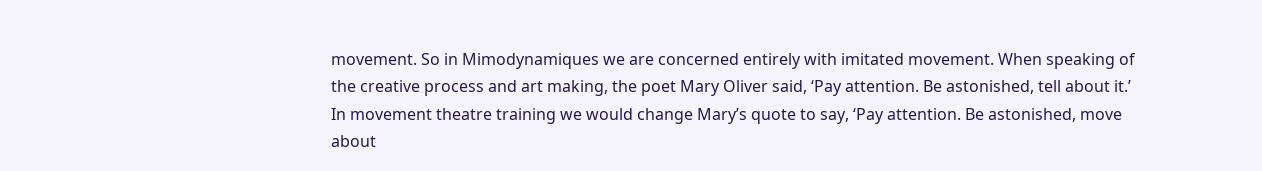movement. So in Mimodynamiques we are concerned entirely with imitated movement. When speaking of the creative process and art making, the poet Mary Oliver said, ‘Pay attention. Be astonished, tell about it.’ In movement theatre training we would change Mary’s quote to say, ‘Pay attention. Be astonished, move about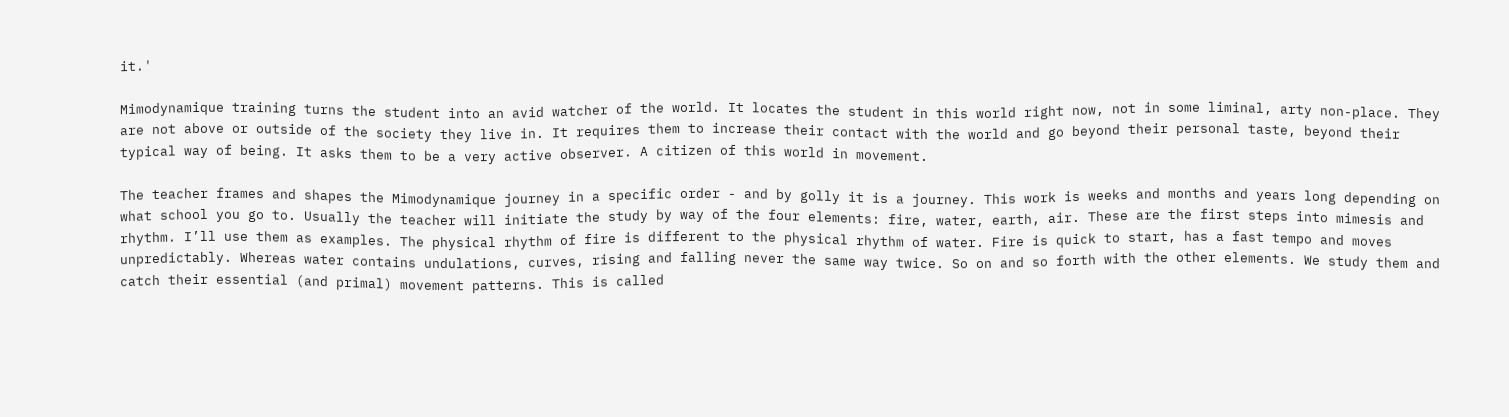it.'

Mimodynamique training turns the student into an avid watcher of the world. It locates the student in this world right now, not in some liminal, arty non-place. They are not above or outside of the society they live in. It requires them to increase their contact with the world and go beyond their personal taste, beyond their typical way of being. It asks them to be a very active observer. A citizen of this world in movement.

The teacher frames and shapes the Mimodynamique journey in a specific order - and by golly it is a journey. This work is weeks and months and years long depending on what school you go to. Usually the teacher will initiate the study by way of the four elements: fire, water, earth, air. These are the first steps into mimesis and rhythm. I’ll use them as examples. The physical rhythm of fire is different to the physical rhythm of water. Fire is quick to start, has a fast tempo and moves unpredictably. Whereas water contains undulations, curves, rising and falling never the same way twice. So on and so forth with the other elements. We study them and catch their essential (and primal) movement patterns. This is called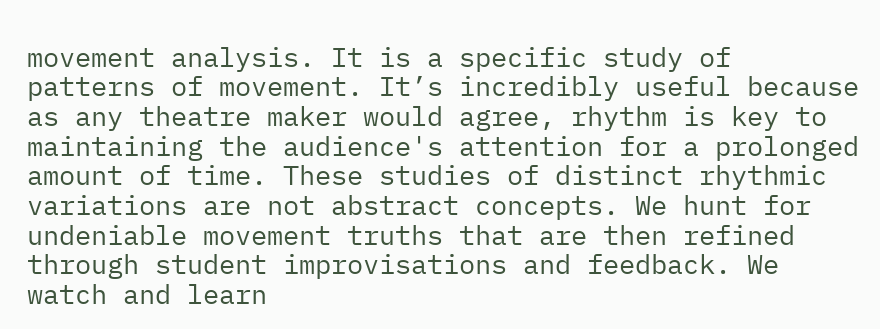movement analysis. It is a specific study of patterns of movement. It’s incredibly useful because as any theatre maker would agree, rhythm is key to maintaining the audience's attention for a prolonged amount of time. These studies of distinct rhythmic variations are not abstract concepts. We hunt for undeniable movement truths that are then refined through student improvisations and feedback. We watch and learn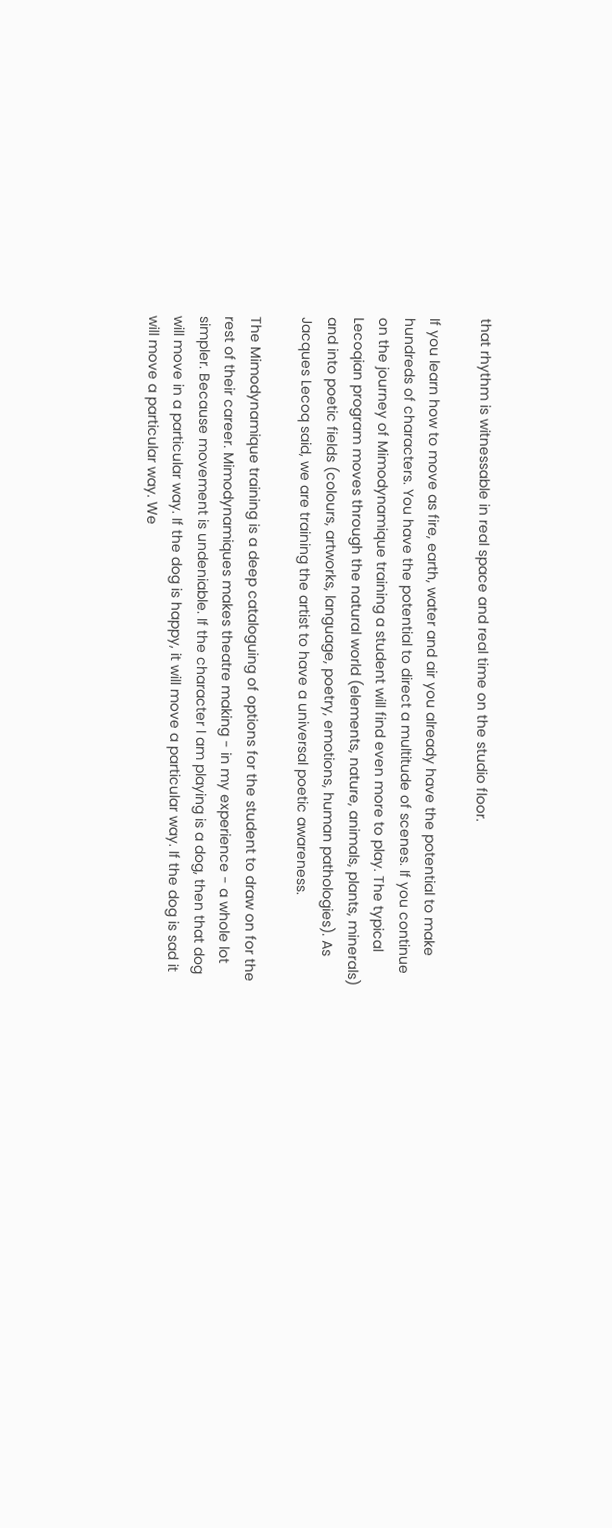that rhythm is witnessable in real space and real time on the studio floor.

If you learn how to move as fire, earth, water and air you already have the potential to make hundreds of characters. You have the potential to direct a multitude of scenes. If you continue on the journey of Mimodynamique training a student will find even more to play. The typical Lecoqian program moves through the natural world (elements, nature, animals, plants, minerals) and into poetic fields (colours, artworks, language, poetry, emotions, human pathologies). As Jacques Lecoq said, we are training the artist to have a universal poetic awareness.

The Mimodynamique training is a deep cataloguing of options for the student to draw on for the rest of their career. Mimodynamiques makes theatre making - in my experience - a whole lot simpler. Because movement is undeniable. If the character I am playing is a dog, then that dog will move in a particular way. If the dog is happy, it will move a particular way. If the dog is sad it will move a particular way. We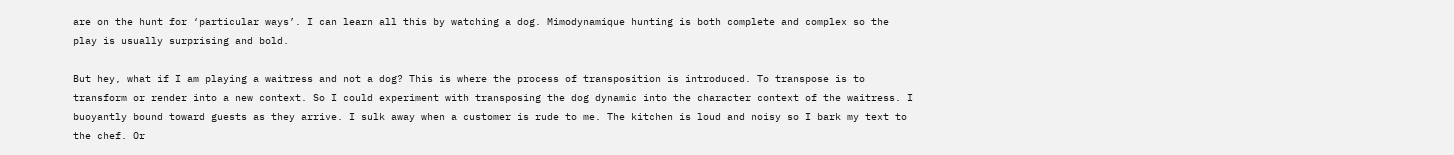are on the hunt for ‘particular ways’. I can learn all this by watching a dog. Mimodynamique hunting is both complete and complex so the play is usually surprising and bold.

But hey, what if I am playing a waitress and not a dog? This is where the process of transposition is introduced. To transpose is to transform or render into a new context. So I could experiment with transposing the dog dynamic into the character context of the waitress. I buoyantly bound toward guests as they arrive. I sulk away when a customer is rude to me. The kitchen is loud and noisy so I bark my text to the chef. Or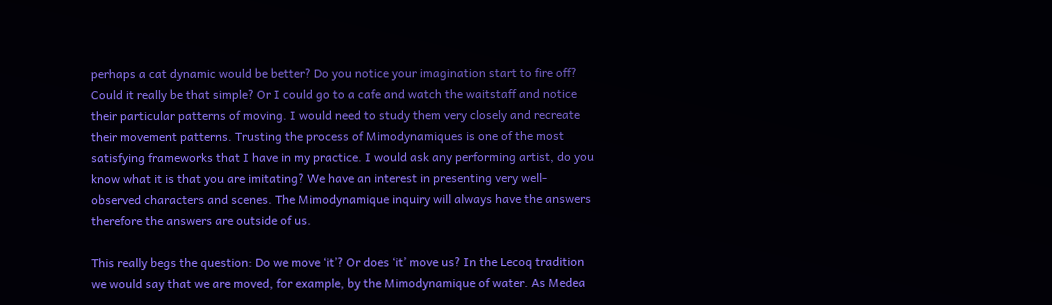perhaps a cat dynamic would be better? Do you notice your imagination start to fire off? Could it really be that simple? Or I could go to a cafe and watch the waitstaff and notice their particular patterns of moving. I would need to study them very closely and recreate their movement patterns. Trusting the process of Mimodynamiques is one of the most satisfying frameworks that I have in my practice. I would ask any performing artist, do you know what it is that you are imitating? We have an interest in presenting very well-observed characters and scenes. The Mimodynamique inquiry will always have the answers therefore the answers are outside of us.

This really begs the question: Do we move ‘it’? Or does ‘it’ move us? In the Lecoq tradition we would say that we are moved, for example, by the Mimodynamique of water. As Medea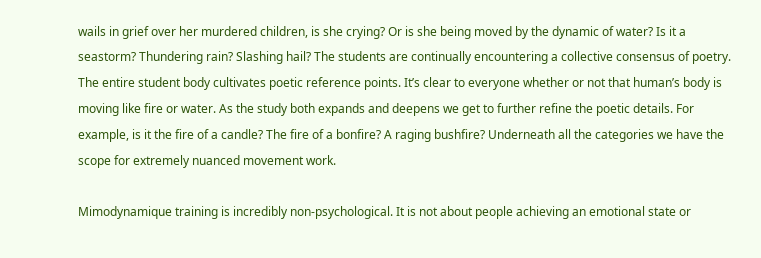wails in grief over her murdered children, is she crying? Or is she being moved by the dynamic of water? Is it a seastorm? Thundering rain? Slashing hail? The students are continually encountering a collective consensus of poetry. The entire student body cultivates poetic reference points. It’s clear to everyone whether or not that human’s body is moving like fire or water. As the study both expands and deepens we get to further refine the poetic details. For example, is it the fire of a candle? The fire of a bonfire? A raging bushfire? Underneath all the categories we have the scope for extremely nuanced movement work.

Mimodynamique training is incredibly non-psychological. It is not about people achieving an emotional state or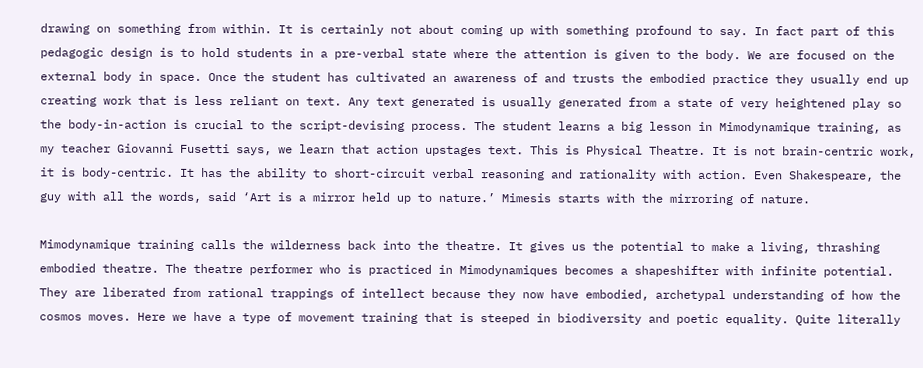drawing on something from within. It is certainly not about coming up with something profound to say. In fact part of this pedagogic design is to hold students in a pre-verbal state where the attention is given to the body. We are focused on the external body in space. Once the student has cultivated an awareness of and trusts the embodied practice they usually end up creating work that is less reliant on text. Any text generated is usually generated from a state of very heightened play so the body-in-action is crucial to the script-devising process. The student learns a big lesson in Mimodynamique training, as my teacher Giovanni Fusetti says, we learn that action upstages text. This is Physical Theatre. It is not brain-centric work, it is body-centric. It has the ability to short-circuit verbal reasoning and rationality with action. Even Shakespeare, the guy with all the words, said ‘Art is a mirror held up to nature.’ Mimesis starts with the mirroring of nature.

Mimodynamique training calls the wilderness back into the theatre. It gives us the potential to make a living, thrashing embodied theatre. The theatre performer who is practiced in Mimodynamiques becomes a shapeshifter with infinite potential. They are liberated from rational trappings of intellect because they now have embodied, archetypal understanding of how the cosmos moves. Here we have a type of movement training that is steeped in biodiversity and poetic equality. Quite literally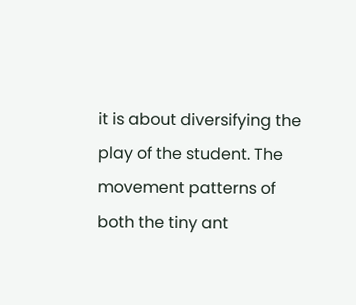it is about diversifying the play of the student. The movement patterns of both the tiny ant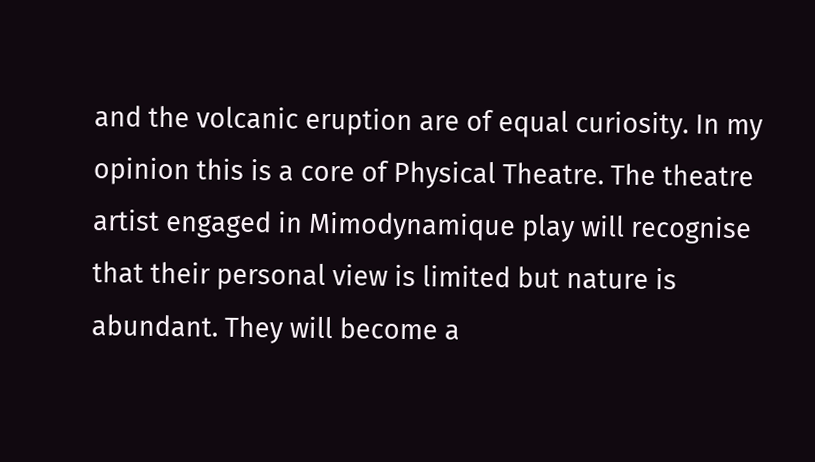and the volcanic eruption are of equal curiosity. In my opinion this is a core of Physical Theatre. The theatre artist engaged in Mimodynamique play will recognise that their personal view is limited but nature is abundant. They will become a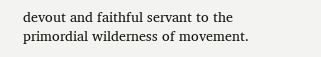devout and faithful servant to the primordial wilderness of movement.